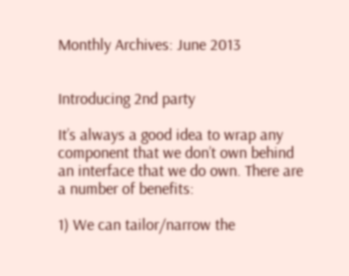Monthly Archives: June 2013


Introducing 2nd party

It’s always a good idea to wrap any component that we don’t own behind an interface that we do own. There are a number of benefits:

1) We can tailor/narrow the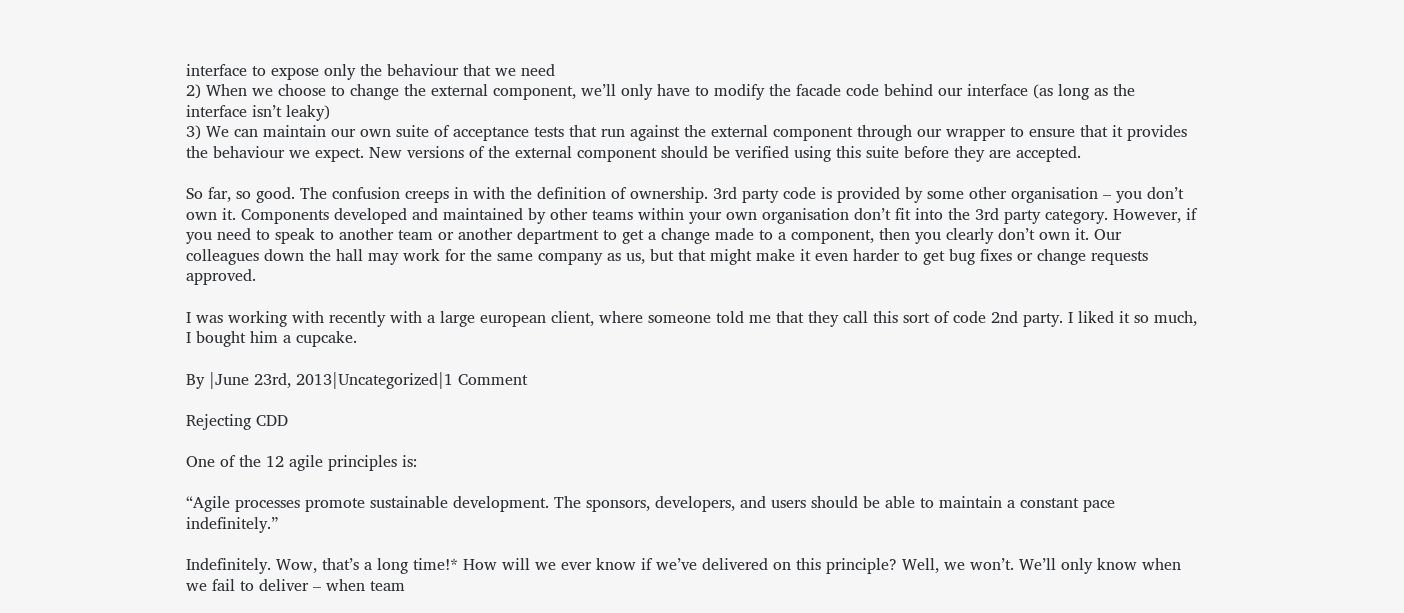interface to expose only the behaviour that we need
2) When we choose to change the external component, we’ll only have to modify the facade code behind our interface (as long as the interface isn’t leaky)
3) We can maintain our own suite of acceptance tests that run against the external component through our wrapper to ensure that it provides the behaviour we expect. New versions of the external component should be verified using this suite before they are accepted.

So far, so good. The confusion creeps in with the definition of ownership. 3rd party code is provided by some other organisation – you don’t own it. Components developed and maintained by other teams within your own organisation don’t fit into the 3rd party category. However, if you need to speak to another team or another department to get a change made to a component, then you clearly don’t own it. Our colleagues down the hall may work for the same company as us, but that might make it even harder to get bug fixes or change requests approved.

I was working with recently with a large european client, where someone told me that they call this sort of code 2nd party. I liked it so much, I bought him a cupcake.

By |June 23rd, 2013|Uncategorized|1 Comment

Rejecting CDD

One of the 12 agile principles is:

“Agile processes promote sustainable development. The sponsors, developers, and users should be able to maintain a constant pace indefinitely.”

Indefinitely. Wow, that’s a long time!* How will we ever know if we’ve delivered on this principle? Well, we won’t. We’ll only know when we fail to deliver – when team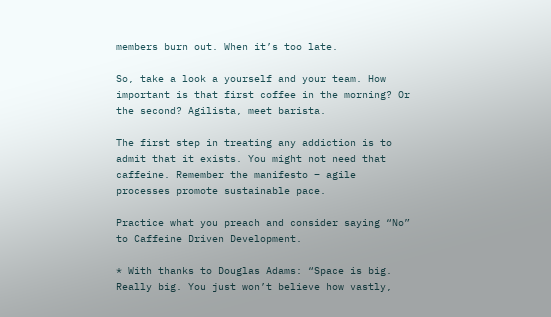members burn out. When it’s too late.

So, take a look a yourself and your team. How important is that first coffee in the morning? Or the second? Agilista, meet barista.

The first step in treating any addiction is to admit that it exists. You might not need that caffeine. Remember the manifesto – agile processes promote sustainable pace.

Practice what you preach and consider saying “No” to Caffeine Driven Development.

* With thanks to Douglas Adams: “Space is big. Really big. You just won’t believe how vastly,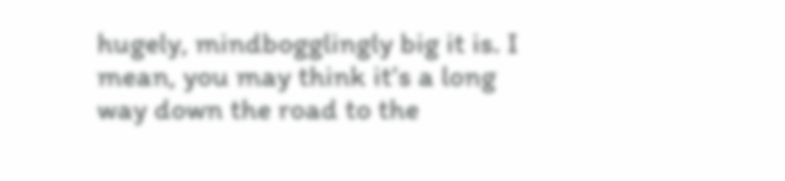hugely, mindbogglingly big it is. I mean, you may think it’s a long way down the road to the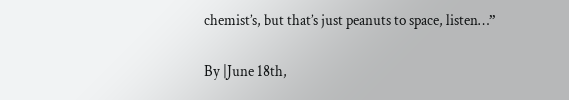chemist’s, but that’s just peanuts to space, listen…”

By |June 18th,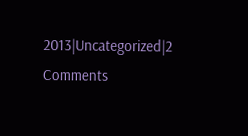2013|Uncategorized|2 Comments